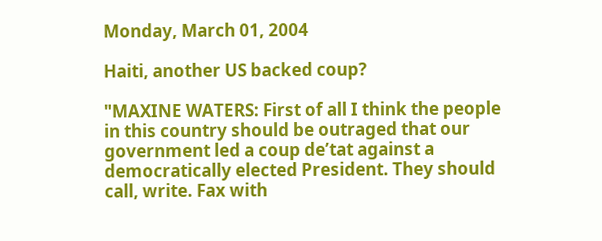Monday, March 01, 2004

Haiti, another US backed coup?

"MAXINE WATERS: First of all I think the people in this country should be outraged that our government led a coup de’tat against a democratically elected President. They should call, write. Fax with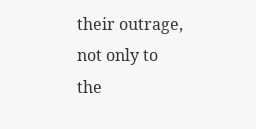their outrage, not only to the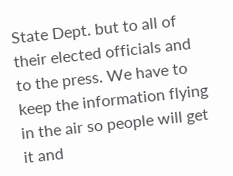State Dept. but to all of their elected officials and to the press. We have to keep the information flying in the air so people will get it and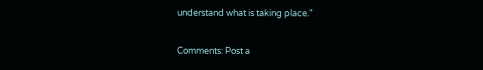understand what is taking place."

Comments: Post a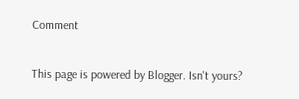Comment

This page is powered by Blogger. Isn't yours?